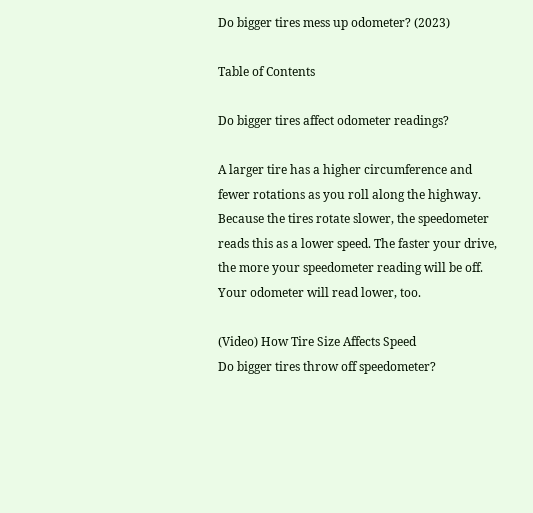Do bigger tires mess up odometer? (2023)

Table of Contents

Do bigger tires affect odometer readings?

A larger tire has a higher circumference and fewer rotations as you roll along the highway. Because the tires rotate slower, the speedometer reads this as a lower speed. The faster your drive, the more your speedometer reading will be off. Your odometer will read lower, too.

(Video) How Tire Size Affects Speed
Do bigger tires throw off speedometer?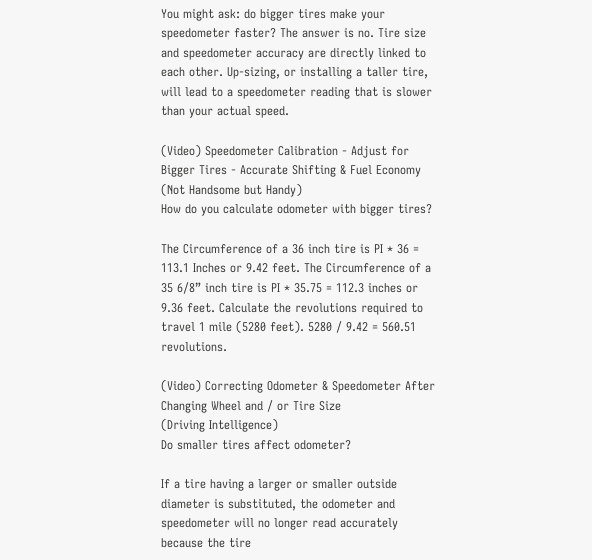You might ask: do bigger tires make your speedometer faster? The answer is no. Tire size and speedometer accuracy are directly linked to each other. Up-sizing, or installing a taller tire, will lead to a speedometer reading that is slower than your actual speed.

(Video) Speedometer Calibration - Adjust for Bigger Tires - Accurate Shifting & Fuel Economy
(Not Handsome but Handy)
How do you calculate odometer with bigger tires?

The Circumference of a 36 inch tire is PI * 36 = 113.1 Inches or 9.42 feet. The Circumference of a 35 6/8” inch tire is PI * 35.75 = 112.3 inches or 9.36 feet. Calculate the revolutions required to travel 1 mile (5280 feet). 5280 / 9.42 = 560.51 revolutions.

(Video) Correcting Odometer & Speedometer After Changing Wheel and / or Tire Size
(Driving Intelligence)
Do smaller tires affect odometer?

If a tire having a larger or smaller outside diameter is substituted, the odometer and speedometer will no longer read accurately because the tire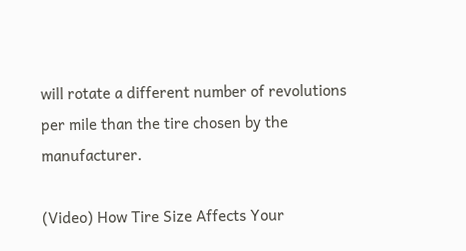will rotate a different number of revolutions per mile than the tire chosen by the manufacturer.

(Video) How Tire Size Affects Your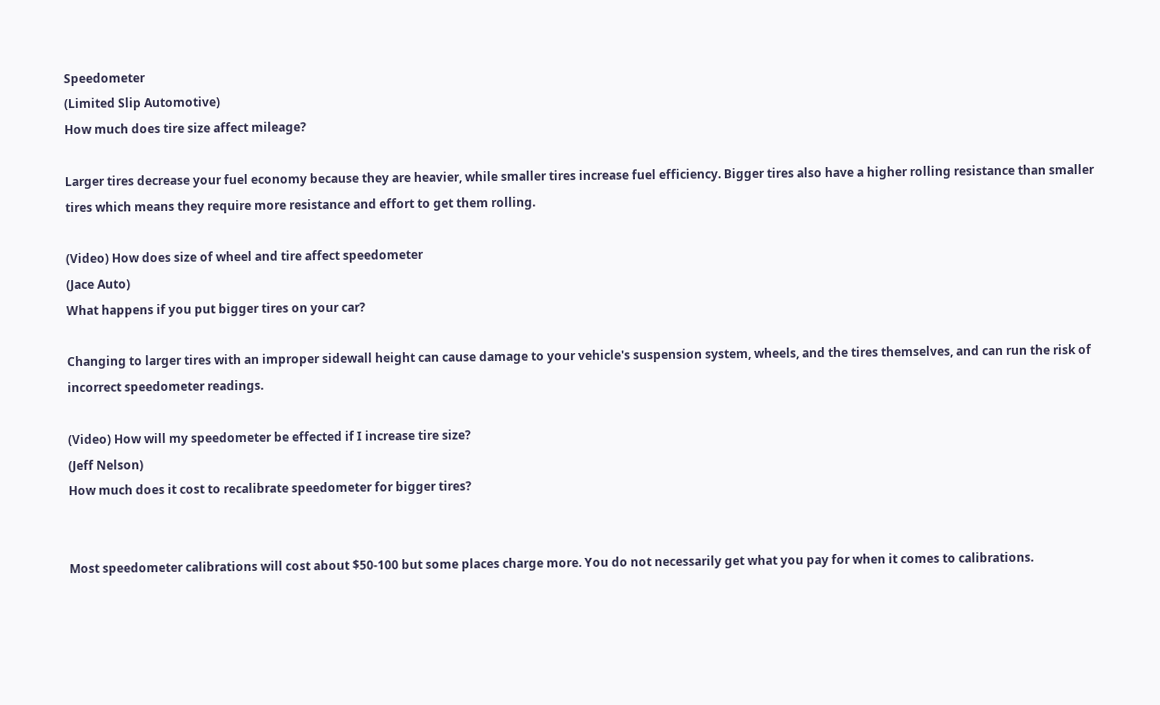Speedometer
(Limited Slip Automotive)
How much does tire size affect mileage?

Larger tires decrease your fuel economy because they are heavier, while smaller tires increase fuel efficiency. Bigger tires also have a higher rolling resistance than smaller tires which means they require more resistance and effort to get them rolling.

(Video) How does size of wheel and tire affect speedometer
(Jace Auto)
What happens if you put bigger tires on your car?

Changing to larger tires with an improper sidewall height can cause damage to your vehicle's suspension system, wheels, and the tires themselves, and can run the risk of incorrect speedometer readings.

(Video) How will my speedometer be effected if I increase tire size?
(Jeff Nelson)
How much does it cost to recalibrate speedometer for bigger tires?


Most speedometer calibrations will cost about $50-100 but some places charge more. You do not necessarily get what you pay for when it comes to calibrations.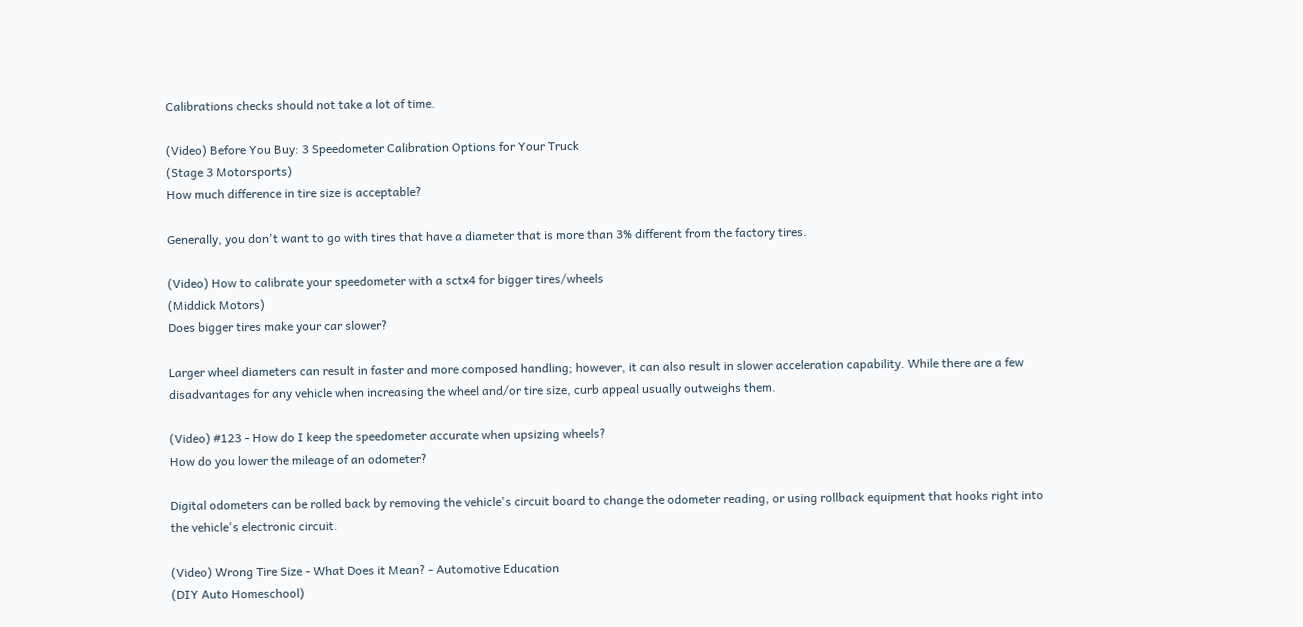Calibrations checks should not take a lot of time.

(Video) Before You Buy: 3 Speedometer Calibration Options for Your Truck
(Stage 3 Motorsports)
How much difference in tire size is acceptable?

Generally, you don't want to go with tires that have a diameter that is more than 3% different from the factory tires.

(Video) How to calibrate your speedometer with a sctx4 for bigger tires/wheels
(Middick Motors)
Does bigger tires make your car slower?

Larger wheel diameters can result in faster and more composed handling; however, it can also result in slower acceleration capability. While there are a few disadvantages for any vehicle when increasing the wheel and/or tire size, curb appeal usually outweighs them.

(Video) #123 - How do I keep the speedometer accurate when upsizing wheels?
How do you lower the mileage of an odometer?

Digital odometers can be rolled back by removing the vehicle's circuit board to change the odometer reading, or using rollback equipment that hooks right into the vehicle's electronic circuit.

(Video) Wrong Tire Size - What Does it Mean? - Automotive Education
(DIY Auto Homeschool)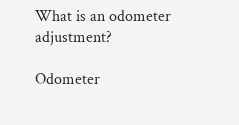What is an odometer adjustment?

Odometer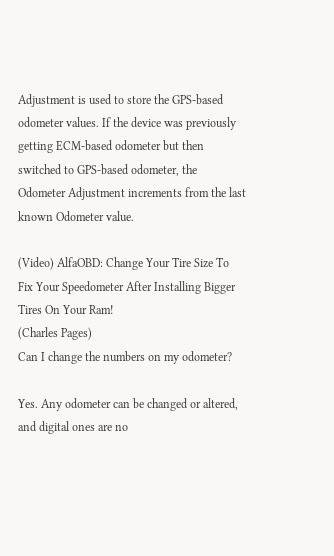Adjustment is used to store the GPS-based odometer values. If the device was previously getting ECM-based odometer but then switched to GPS-based odometer, the Odometer Adjustment increments from the last known Odometer value.

(Video) AlfaOBD: Change Your Tire Size To Fix Your Speedometer After Installing Bigger Tires On Your Ram!
(Charles Pages)
Can I change the numbers on my odometer?

Yes. Any odometer can be changed or altered, and digital ones are no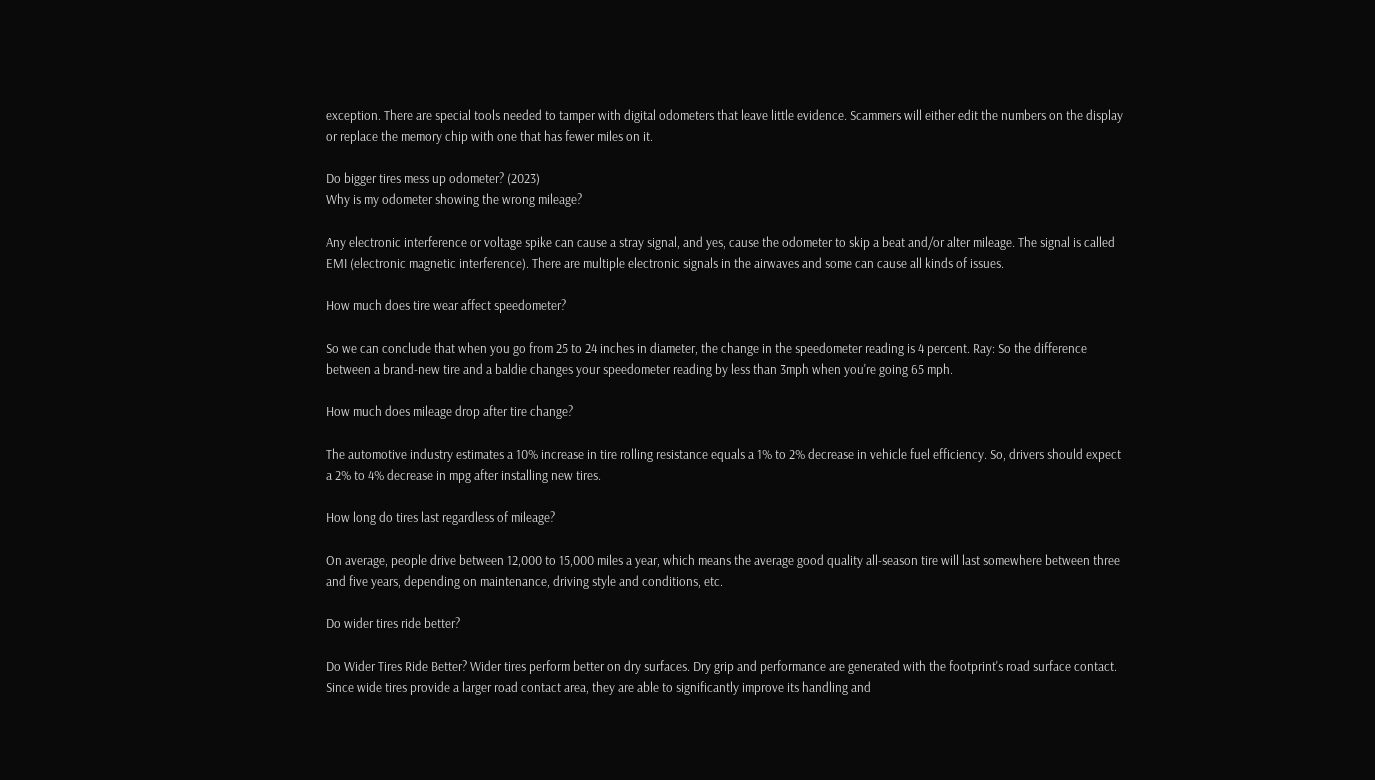exception. There are special tools needed to tamper with digital odometers that leave little evidence. Scammers will either edit the numbers on the display or replace the memory chip with one that has fewer miles on it.

Do bigger tires mess up odometer? (2023)
Why is my odometer showing the wrong mileage?

Any electronic interference or voltage spike can cause a stray signal, and yes, cause the odometer to skip a beat and/or alter mileage. The signal is called EMI (electronic magnetic interference). There are multiple electronic signals in the airwaves and some can cause all kinds of issues.

How much does tire wear affect speedometer?

So we can conclude that when you go from 25 to 24 inches in diameter, the change in the speedometer reading is 4 percent. Ray: So the difference between a brand-new tire and a baldie changes your speedometer reading by less than 3mph when you're going 65 mph.

How much does mileage drop after tire change?

The automotive industry estimates a 10% increase in tire rolling resistance equals a 1% to 2% decrease in vehicle fuel efficiency. So, drivers should expect a 2% to 4% decrease in mpg after installing new tires.

How long do tires last regardless of mileage?

On average, people drive between 12,000 to 15,000 miles a year, which means the average good quality all-season tire will last somewhere between three and five years, depending on maintenance, driving style and conditions, etc.

Do wider tires ride better?

Do Wider Tires Ride Better? Wider tires perform better on dry surfaces. Dry grip and performance are generated with the footprint's road surface contact. Since wide tires provide a larger road contact area, they are able to significantly improve its handling and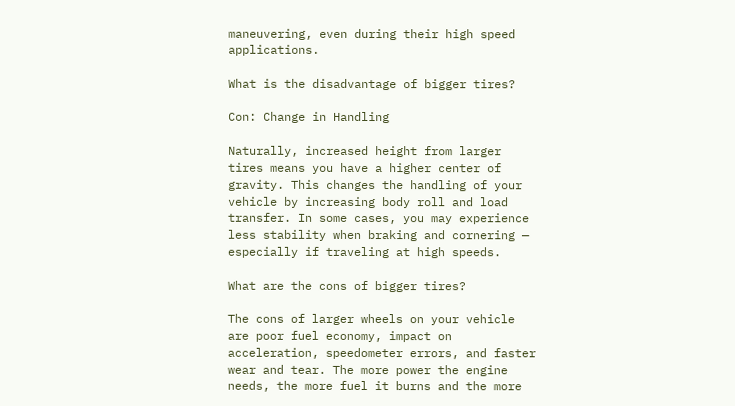maneuvering, even during their high speed applications.

What is the disadvantage of bigger tires?

Con: Change in Handling

Naturally, increased height from larger tires means you have a higher center of gravity. This changes the handling of your vehicle by increasing body roll and load transfer. In some cases, you may experience less stability when braking and cornering — especially if traveling at high speeds.

What are the cons of bigger tires?

The cons of larger wheels on your vehicle are poor fuel economy, impact on acceleration, speedometer errors, and faster wear and tear. The more power the engine needs, the more fuel it burns and the more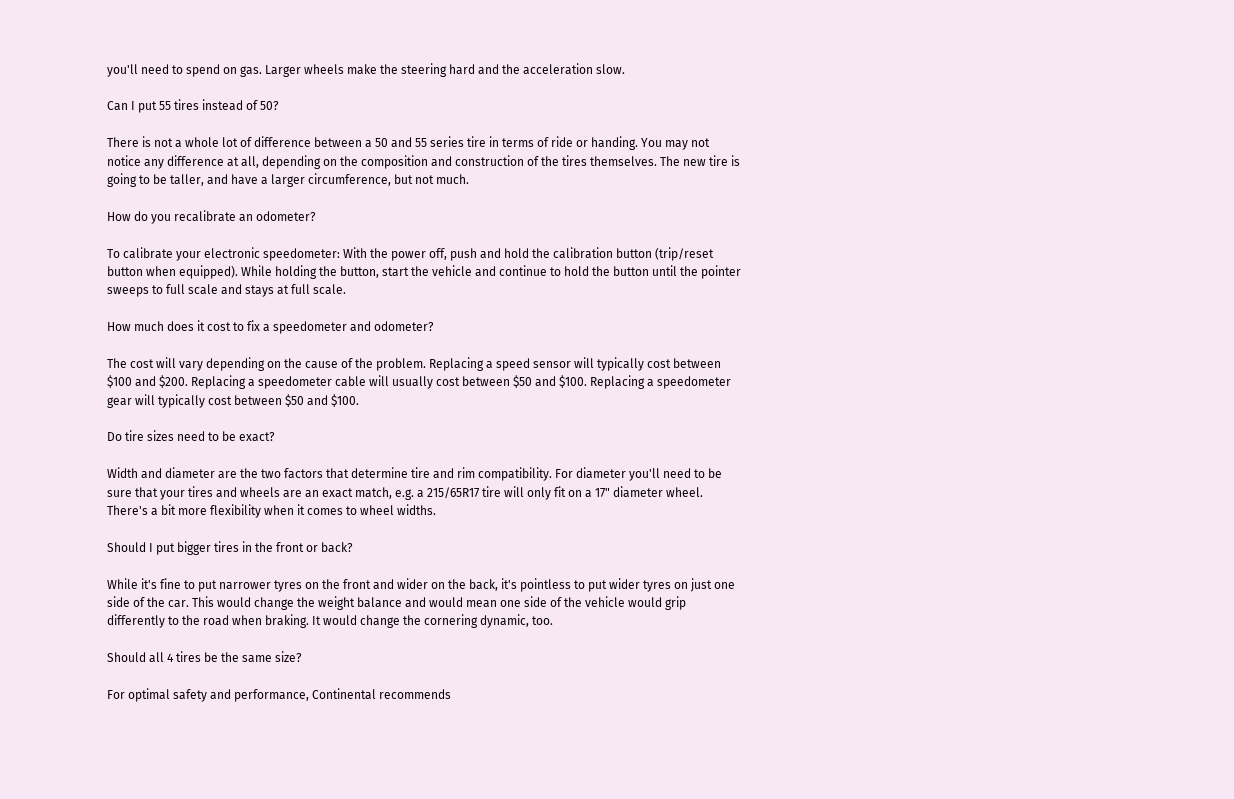you'll need to spend on gas. Larger wheels make the steering hard and the acceleration slow.

Can I put 55 tires instead of 50?

There is not a whole lot of difference between a 50 and 55 series tire in terms of ride or handing. You may not notice any difference at all, depending on the composition and construction of the tires themselves. The new tire is going to be taller, and have a larger circumference, but not much.

How do you recalibrate an odometer?

To calibrate your electronic speedometer: With the power off, push and hold the calibration button (trip/reset button when equipped). While holding the button, start the vehicle and continue to hold the button until the pointer sweeps to full scale and stays at full scale.

How much does it cost to fix a speedometer and odometer?

The cost will vary depending on the cause of the problem. Replacing a speed sensor will typically cost between $100 and $200. Replacing a speedometer cable will usually cost between $50 and $100. Replacing a speedometer gear will typically cost between $50 and $100.

Do tire sizes need to be exact?

Width and diameter are the two factors that determine tire and rim compatibility. For diameter you'll need to be sure that your tires and wheels are an exact match, e.g. a 215/65R17 tire will only fit on a 17" diameter wheel. There's a bit more flexibility when it comes to wheel widths.

Should I put bigger tires in the front or back?

While it's fine to put narrower tyres on the front and wider on the back, it's pointless to put wider tyres on just one side of the car. This would change the weight balance and would mean one side of the vehicle would grip differently to the road when braking. It would change the cornering dynamic, too.

Should all 4 tires be the same size?

For optimal safety and performance, Continental recommends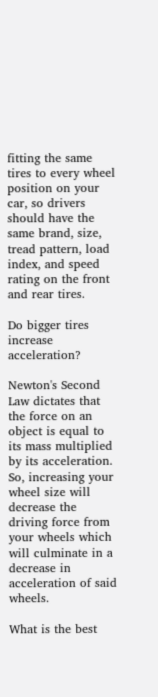fitting the same tires to every wheel position on your car, so drivers should have the same brand, size, tread pattern, load index, and speed rating on the front and rear tires.

Do bigger tires increase acceleration?

Newton's Second Law dictates that the force on an object is equal to its mass multiplied by its acceleration. So, increasing your wheel size will decrease the driving force from your wheels which will culminate in a decrease in acceleration of said wheels.

What is the best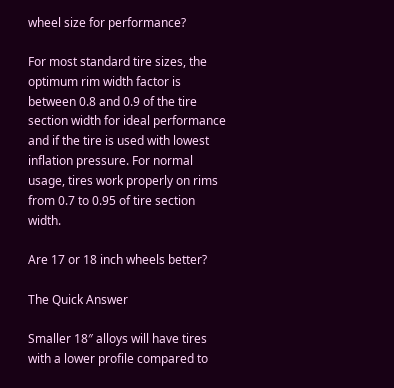wheel size for performance?

For most standard tire sizes, the optimum rim width factor is between 0.8 and 0.9 of the tire section width for ideal performance and if the tire is used with lowest inflation pressure. For normal usage, tires work properly on rims from 0.7 to 0.95 of tire section width.

Are 17 or 18 inch wheels better?

The Quick Answer

Smaller 18″ alloys will have tires with a lower profile compared to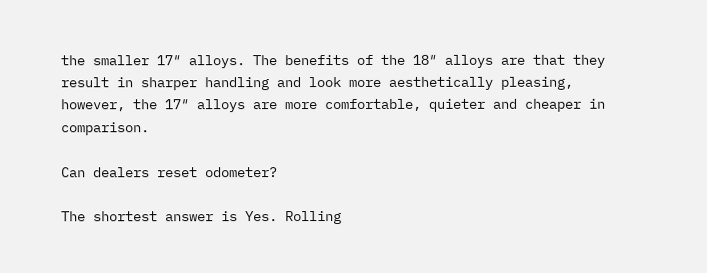the smaller 17″ alloys. The benefits of the 18″ alloys are that they result in sharper handling and look more aesthetically pleasing, however, the 17″ alloys are more comfortable, quieter and cheaper in comparison.

Can dealers reset odometer?

The shortest answer is Yes. Rolling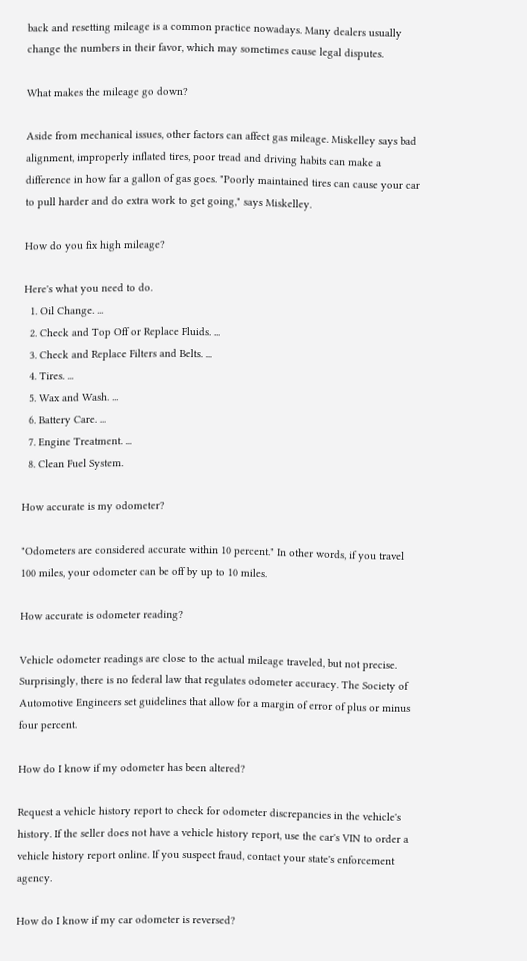back and resetting mileage is a common practice nowadays. Many dealers usually change the numbers in their favor, which may sometimes cause legal disputes.

What makes the mileage go down?

Aside from mechanical issues, other factors can affect gas mileage. Miskelley says bad alignment, improperly inflated tires, poor tread and driving habits can make a difference in how far a gallon of gas goes. "Poorly maintained tires can cause your car to pull harder and do extra work to get going," says Miskelley.

How do you fix high mileage?

Here's what you need to do.
  1. Oil Change. ...
  2. Check and Top Off or Replace Fluids. ...
  3. Check and Replace Filters and Belts. ...
  4. Tires. ...
  5. Wax and Wash. ...
  6. Battery Care. ...
  7. Engine Treatment. ...
  8. Clean Fuel System.

How accurate is my odometer?

"Odometers are considered accurate within 10 percent." In other words, if you travel 100 miles, your odometer can be off by up to 10 miles.

How accurate is odometer reading?

Vehicle odometer readings are close to the actual mileage traveled, but not precise. Surprisingly, there is no federal law that regulates odometer accuracy. The Society of Automotive Engineers set guidelines that allow for a margin of error of plus or minus four percent.

How do I know if my odometer has been altered?

Request a vehicle history report to check for odometer discrepancies in the vehicle's history. If the seller does not have a vehicle history report, use the car's VIN to order a vehicle history report online. If you suspect fraud, contact your state's enforcement agency.

How do I know if my car odometer is reversed?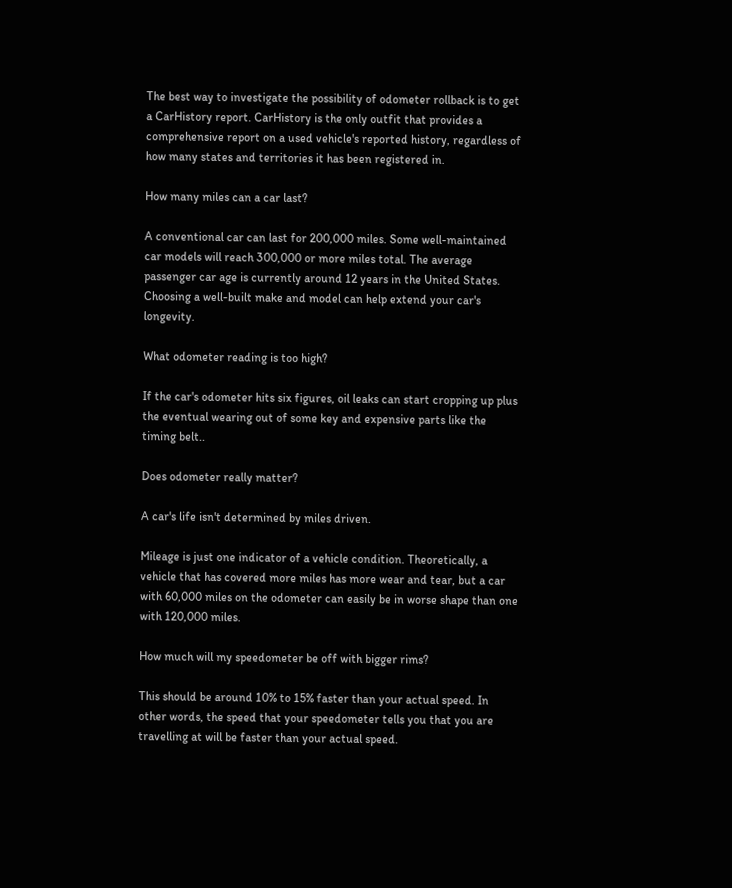The best way to investigate the possibility of odometer rollback is to get a CarHistory report. CarHistory is the only outfit that provides a comprehensive report on a used vehicle's reported history, regardless of how many states and territories it has been registered in.

How many miles can a car last?

A conventional car can last for 200,000 miles. Some well-maintained car models will reach 300,000 or more miles total. The average passenger car age is currently around 12 years in the United States. Choosing a well-built make and model can help extend your car's longevity.

What odometer reading is too high?

If the car's odometer hits six figures, oil leaks can start cropping up plus the eventual wearing out of some key and expensive parts like the timing belt..

Does odometer really matter?

A car's life isn't determined by miles driven.

Mileage is just one indicator of a vehicle condition. Theoretically, a vehicle that has covered more miles has more wear and tear, but a car with 60,000 miles on the odometer can easily be in worse shape than one with 120,000 miles.

How much will my speedometer be off with bigger rims?

This should be around 10% to 15% faster than your actual speed. In other words, the speed that your speedometer tells you that you are travelling at will be faster than your actual speed.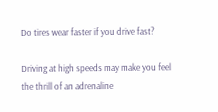Do tires wear faster if you drive fast?

Driving at high speeds may make you feel the thrill of an adrenaline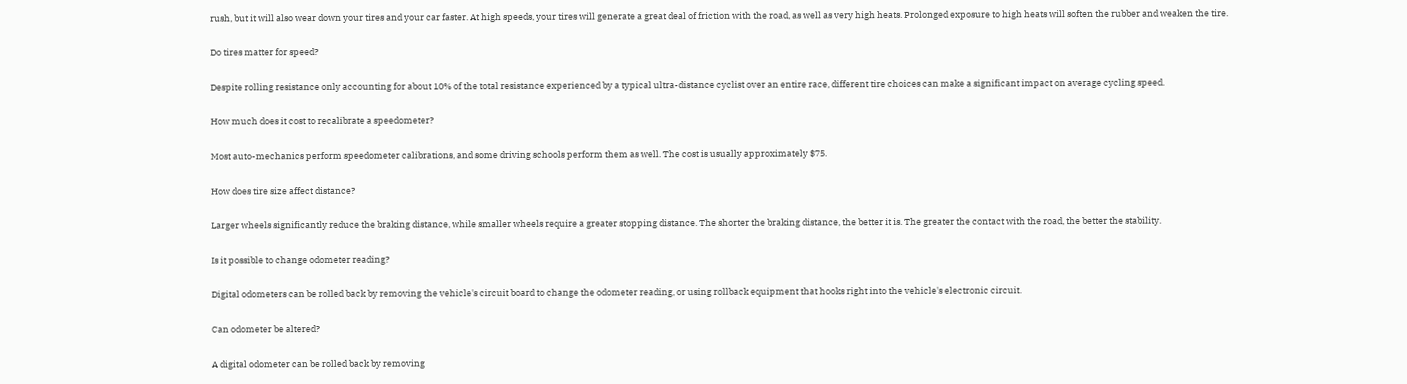rush, but it will also wear down your tires and your car faster. At high speeds, your tires will generate a great deal of friction with the road, as well as very high heats. Prolonged exposure to high heats will soften the rubber and weaken the tire.

Do tires matter for speed?

Despite rolling resistance only accounting for about 10% of the total resistance experienced by a typical ultra-distance cyclist over an entire race, different tire choices can make a significant impact on average cycling speed.

How much does it cost to recalibrate a speedometer?

Most auto-mechanics perform speedometer calibrations, and some driving schools perform them as well. The cost is usually approximately $75.

How does tire size affect distance?

Larger wheels significantly reduce the braking distance, while smaller wheels require a greater stopping distance. The shorter the braking distance, the better it is. The greater the contact with the road, the better the stability.

Is it possible to change odometer reading?

Digital odometers can be rolled back by removing the vehicle's circuit board to change the odometer reading, or using rollback equipment that hooks right into the vehicle's electronic circuit.

Can odometer be altered?

A digital odometer can be rolled back by removing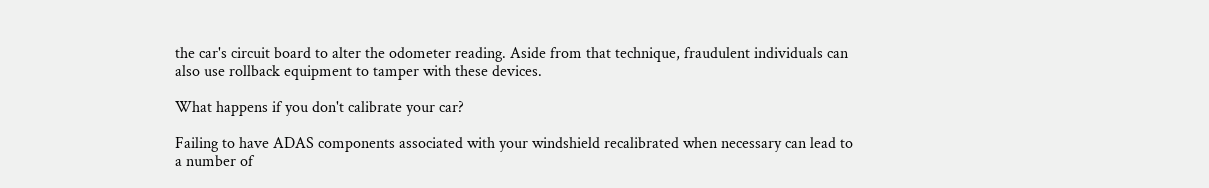the car's circuit board to alter the odometer reading. Aside from that technique, fraudulent individuals can also use rollback equipment to tamper with these devices.

What happens if you don't calibrate your car?

Failing to have ADAS components associated with your windshield recalibrated when necessary can lead to a number of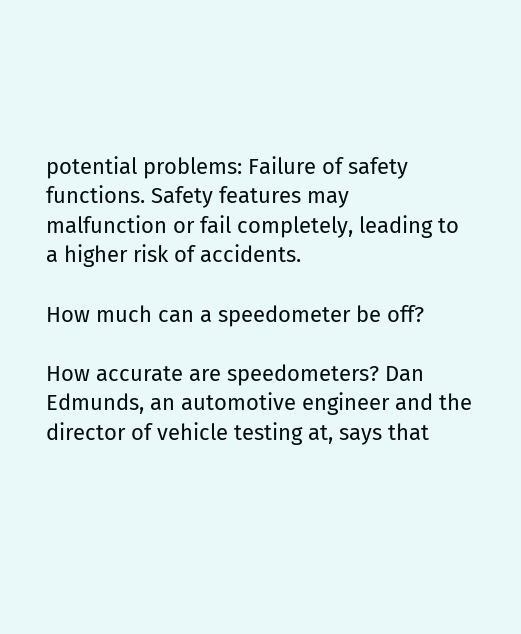potential problems: Failure of safety functions. Safety features may malfunction or fail completely, leading to a higher risk of accidents.

How much can a speedometer be off?

How accurate are speedometers? Dan Edmunds, an automotive engineer and the director of vehicle testing at, says that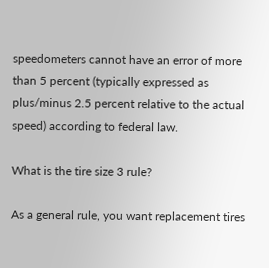speedometers cannot have an error of more than 5 percent (typically expressed as plus/minus 2.5 percent relative to the actual speed) according to federal law.

What is the tire size 3 rule?

As a general rule, you want replacement tires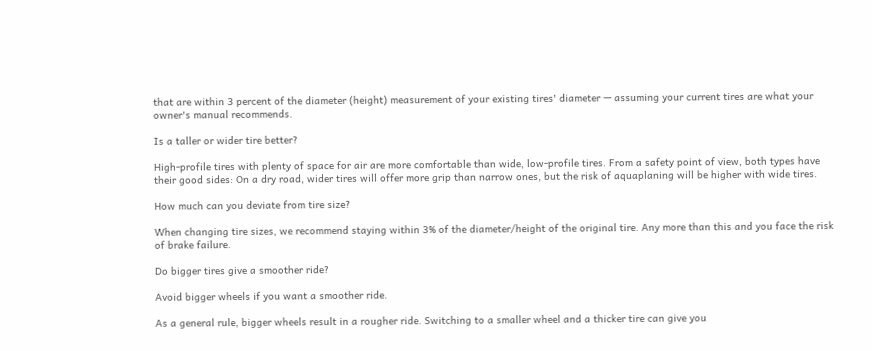that are within 3 percent of the diameter (height) measurement of your existing tires' diameter — assuming your current tires are what your owner's manual recommends.

Is a taller or wider tire better?

High-profile tires with plenty of space for air are more comfortable than wide, low-profile tires. From a safety point of view, both types have their good sides: On a dry road, wider tires will offer more grip than narrow ones, but the risk of aquaplaning will be higher with wide tires.

How much can you deviate from tire size?

When changing tire sizes, we recommend staying within 3% of the diameter/height of the original tire. Any more than this and you face the risk of brake failure.

Do bigger tires give a smoother ride?

Avoid bigger wheels if you want a smoother ride.

As a general rule, bigger wheels result in a rougher ride. Switching to a smaller wheel and a thicker tire can give you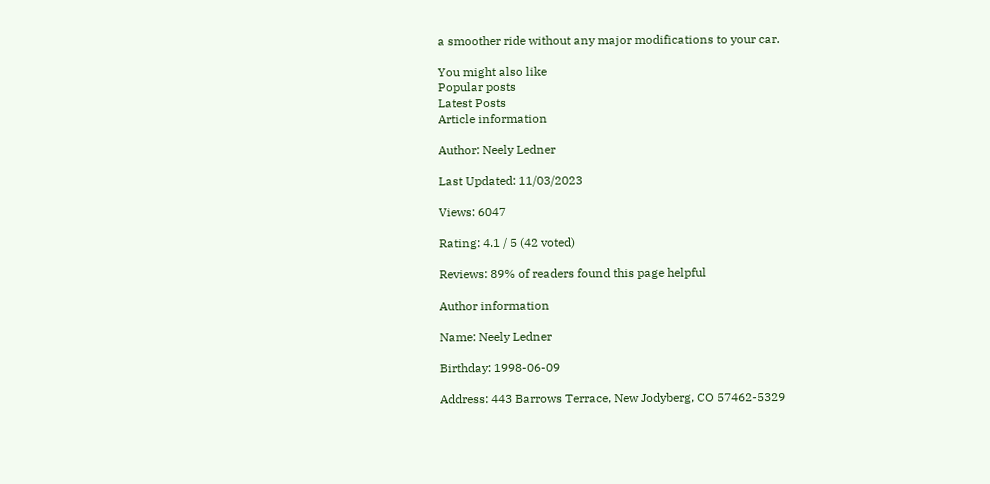a smoother ride without any major modifications to your car.

You might also like
Popular posts
Latest Posts
Article information

Author: Neely Ledner

Last Updated: 11/03/2023

Views: 6047

Rating: 4.1 / 5 (42 voted)

Reviews: 89% of readers found this page helpful

Author information

Name: Neely Ledner

Birthday: 1998-06-09

Address: 443 Barrows Terrace, New Jodyberg, CO 57462-5329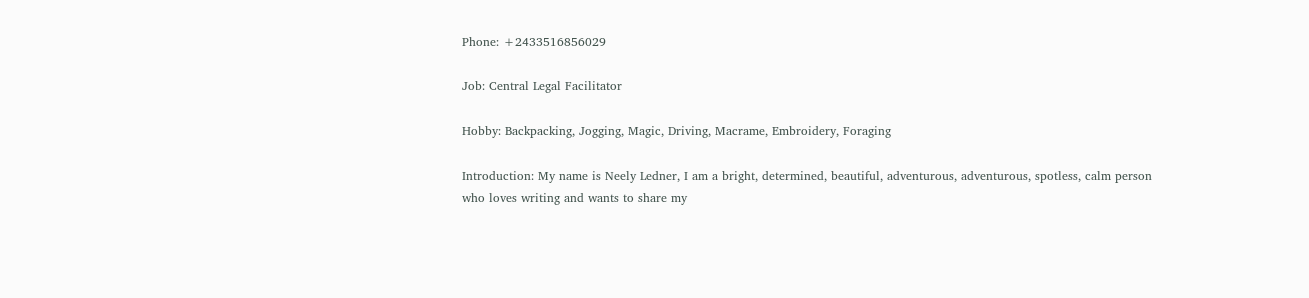Phone: +2433516856029

Job: Central Legal Facilitator

Hobby: Backpacking, Jogging, Magic, Driving, Macrame, Embroidery, Foraging

Introduction: My name is Neely Ledner, I am a bright, determined, beautiful, adventurous, adventurous, spotless, calm person who loves writing and wants to share my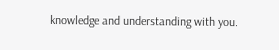knowledge and understanding with you.